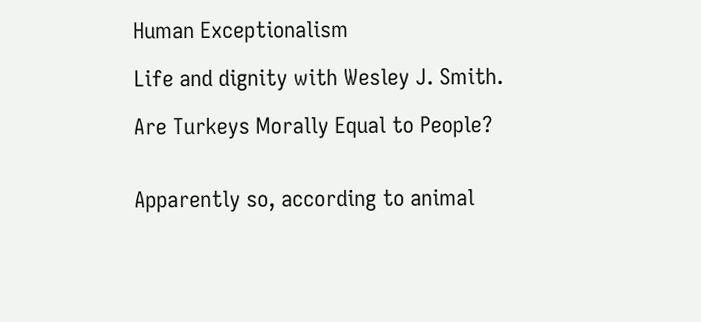Human Exceptionalism

Life and dignity with Wesley J. Smith.

Are Turkeys Morally Equal to People?


Apparently so, according to animal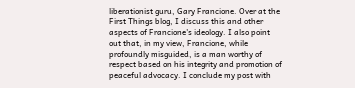liberationist guru, Gary Francione. Over at the First Things blog, I discuss this and other aspects of Francione's ideology. I also point out that, in my view, Francione, while profoundly misguided, is a man worthy of respect based on his integrity and promotion of peaceful advocacy. I conclude my post with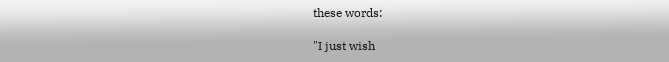these words:

"I just wish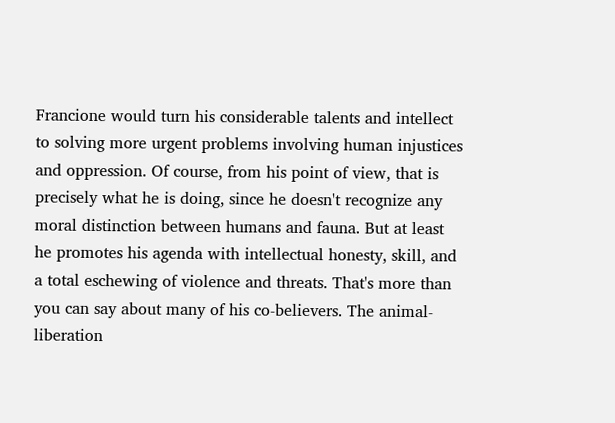Francione would turn his considerable talents and intellect to solving more urgent problems involving human injustices and oppression. Of course, from his point of view, that is precisely what he is doing, since he doesn't recognize any moral distinction between humans and fauna. But at least he promotes his agenda with intellectual honesty, skill, and a total eschewing of violence and threats. That's more than you can say about many of his co-believers. The animal-liberation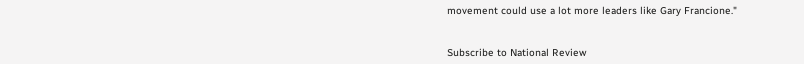movement could use a lot more leaders like Gary Francione."


Subscribe to National Review